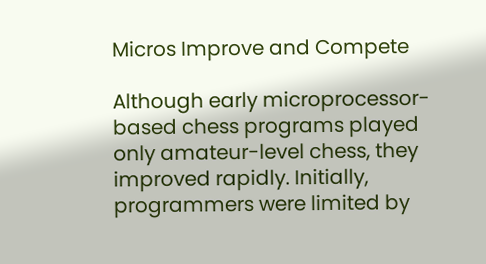Micros Improve and Compete

Although early microprocessor-based chess programs played only amateur-level chess, they improved rapidly. Initially, programmers were limited by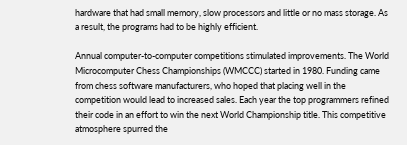hardware that had small memory, slow processors and little or no mass storage. As a result, the programs had to be highly efficient.

Annual computer-to-computer competitions stimulated improvements. The World Microcomputer Chess Championships (WMCCC) started in 1980. Funding came from chess software manufacturers, who hoped that placing well in the competition would lead to increased sales. Each year the top programmers refined their code in an effort to win the next World Championship title. This competitive atmosphere spurred the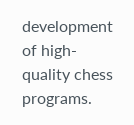development of high-quality chess programs.